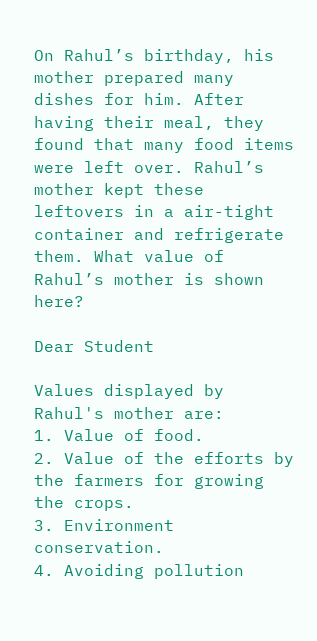On Rahul’s birthday, his mother prepared many dishes for him. After having their meal, they found that many food items were left over. Rahul’s mother kept these leftovers in a air-tight container and refrigerate them. What value of Rahul’s mother is shown here?

Dear Student

Values displayed by Rahul's mother are:
1. Value of food.
2. Value of the efforts by the farmers for growing the crops.
3. Environment conservation.
4. Avoiding pollution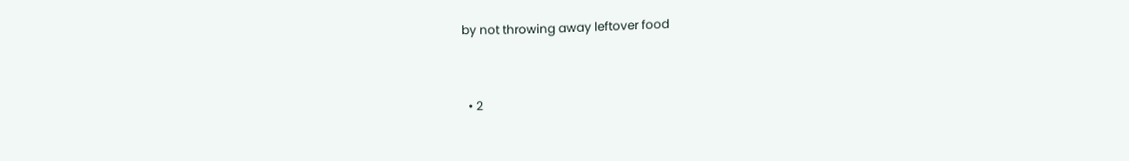by not throwing away leftover food


  • 2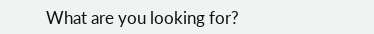What are you looking for?